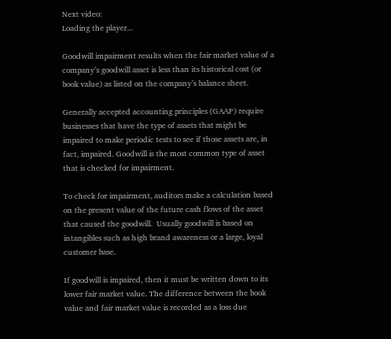Next video:
Loading the player...

Goodwill impairment results when the fair market value of a company’s goodwill asset is less than its historical cost (or book value) as listed on the company’s balance sheet.

Generally accepted accounting principles (GAAP) require businesses that have the type of assets that might be impaired to make periodic tests to see if those assets are, in fact, impaired. Goodwill is the most common type of asset that is checked for impairment.

To check for impairment, auditors make a calculation based on the present value of the future cash flows of the asset that caused the goodwill.  Usually goodwill is based on intangibles such as high brand awareness or a large, loyal customer base.

If goodwill is impaired, then it must be written down to its lower fair market value. The difference between the book value and fair market value is recorded as a loss due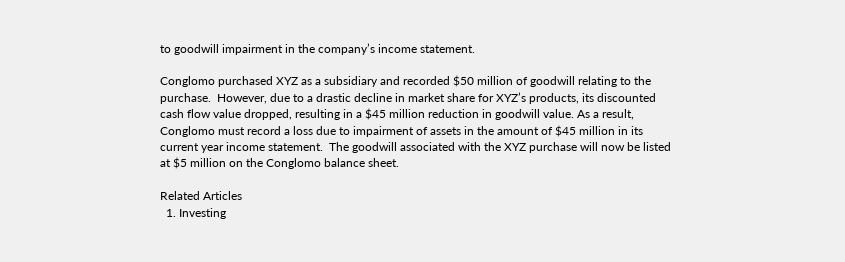to goodwill impairment in the company’s income statement.

Conglomo purchased XYZ as a subsidiary and recorded $50 million of goodwill relating to the purchase.  However, due to a drastic decline in market share for XYZ’s products, its discounted cash flow value dropped, resulting in a $45 million reduction in goodwill value. As a result, Conglomo must record a loss due to impairment of assets in the amount of $45 million in its current year income statement.  The goodwill associated with the XYZ purchase will now be listed at $5 million on the Conglomo balance sheet.

Related Articles
  1. Investing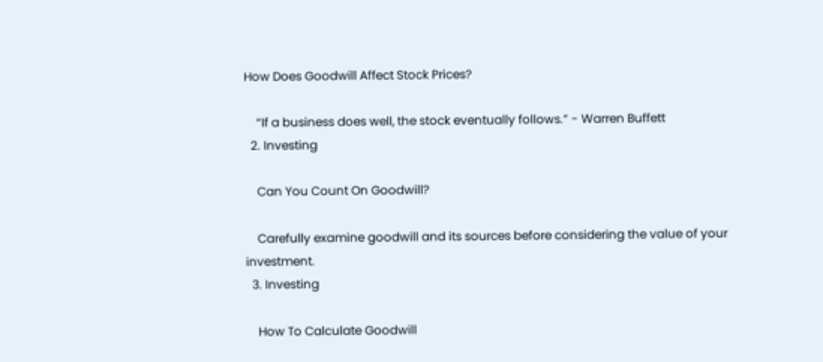How Does Goodwill Affect Stock Prices?

    “If a business does well, the stock eventually follows.” - Warren Buffett
  2. Investing

    Can You Count On Goodwill?

    Carefully examine goodwill and its sources before considering the value of your investment.
  3. Investing

    How To Calculate Goodwill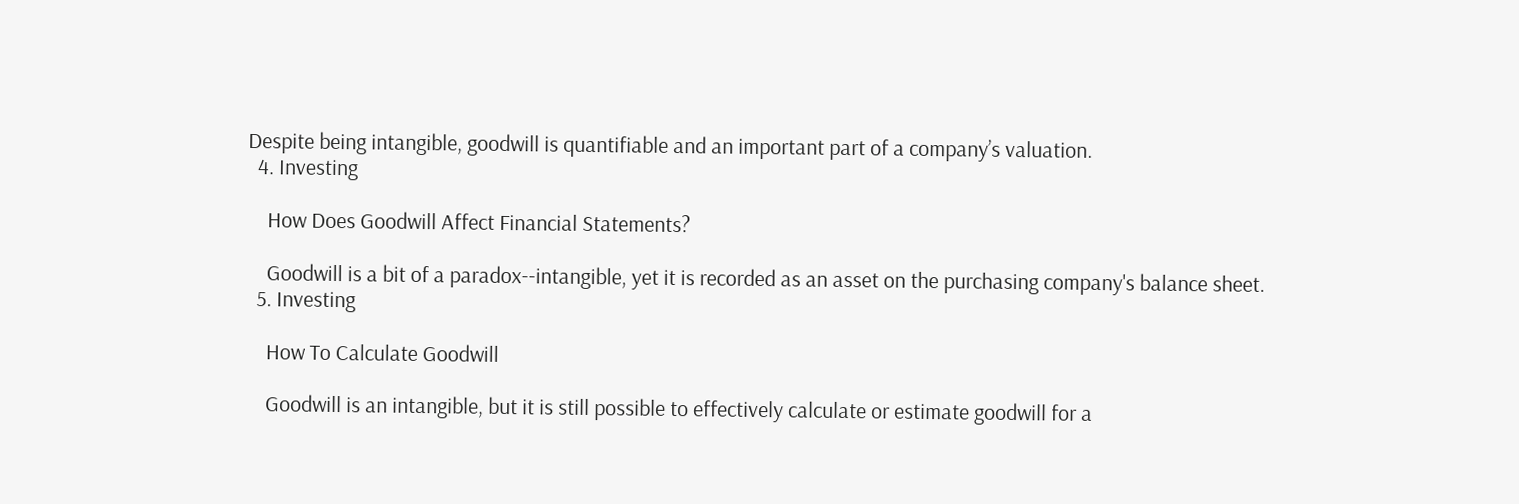Despite being intangible, goodwill is quantifiable and an important part of a company’s valuation.
  4. Investing

    How Does Goodwill Affect Financial Statements?

    Goodwill is a bit of a paradox--intangible, yet it is recorded as an asset on the purchasing company's balance sheet.
  5. Investing

    How To Calculate Goodwill

    Goodwill is an intangible, but it is still possible to effectively calculate or estimate goodwill for a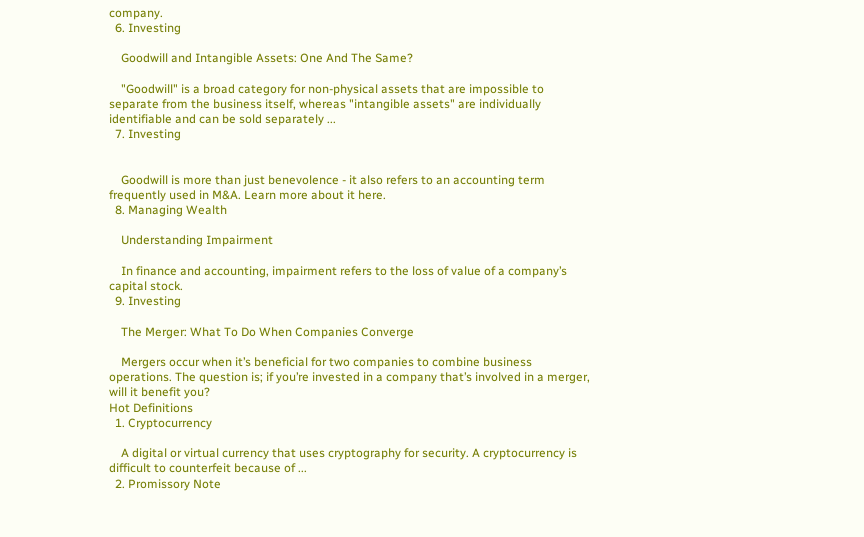company.
  6. Investing

    Goodwill and Intangible Assets: One And The Same?

    "Goodwill" is a broad category for non-physical assets that are impossible to separate from the business itself, whereas "intangible assets" are individually identifiable and can be sold separately ...
  7. Investing


    Goodwill is more than just benevolence - it also refers to an accounting term frequently used in M&A. Learn more about it here.
  8. Managing Wealth

    Understanding Impairment

    In finance and accounting, impairment refers to the loss of value of a company’s capital stock.
  9. Investing

    The Merger: What To Do When Companies Converge

    Mergers occur when it’s beneficial for two companies to combine business operations. The question is; if you’re invested in a company that’s involved in a merger, will it benefit you?
Hot Definitions
  1. Cryptocurrency

    A digital or virtual currency that uses cryptography for security. A cryptocurrency is difficult to counterfeit because of ...
  2. Promissory Note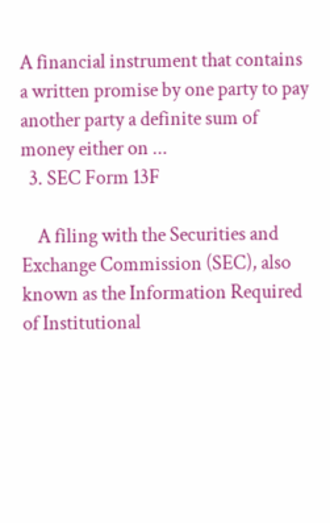A financial instrument that contains a written promise by one party to pay another party a definite sum of money either on ...
  3. SEC Form 13F

    A filing with the Securities and Exchange Commission (SEC), also known as the Information Required of Institutional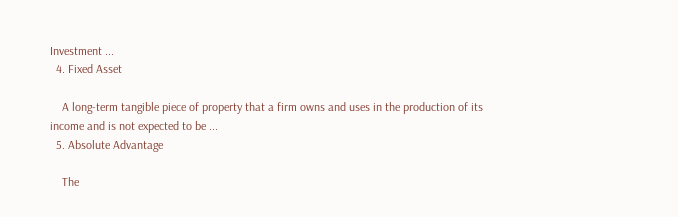Investment ...
  4. Fixed Asset

    A long-term tangible piece of property that a firm owns and uses in the production of its income and is not expected to be ...
  5. Absolute Advantage

    The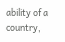ability of a country,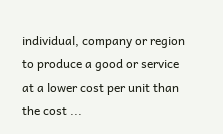individual, company or region to produce a good or service at a lower cost per unit than the cost ...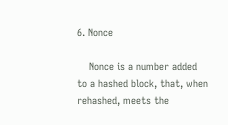6. Nonce

    Nonce is a number added to a hashed block, that, when rehashed, meets the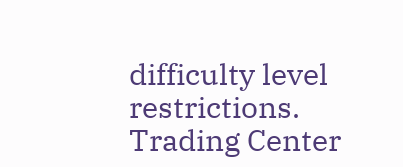difficulty level restrictions.
Trading Center